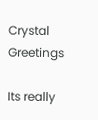Crystal Greetings

Its really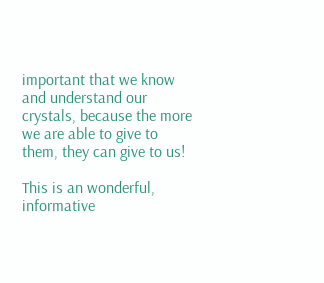important that we know and understand our crystals, because the more we are able to give to them, they can give to us!

This is an wonderful, informative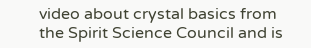video about crystal basics from the Spirit Science Council and is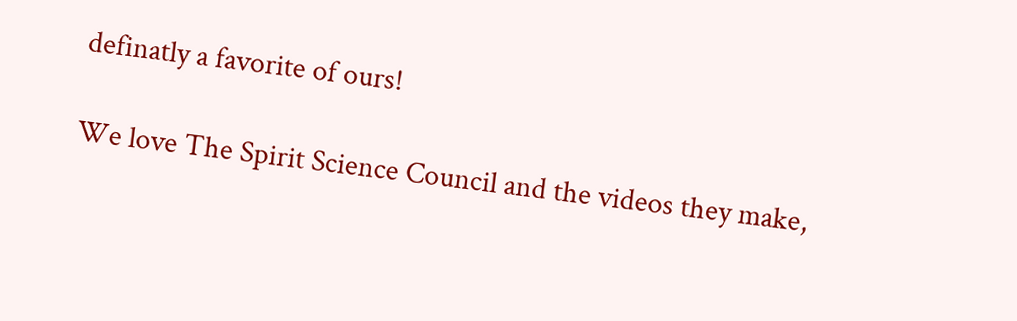definatly a favorite of ours!

We love The Spirit Science Council and the videos they make,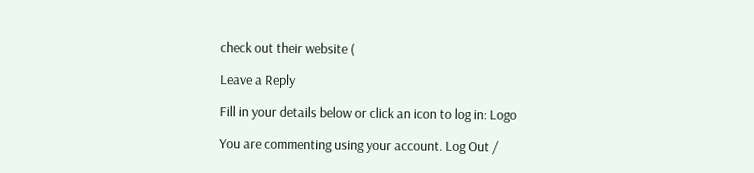check out their website (

Leave a Reply

Fill in your details below or click an icon to log in: Logo

You are commenting using your account. Log Out /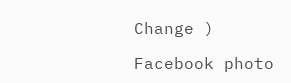Change )

Facebook photo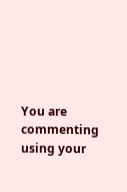You are commenting using your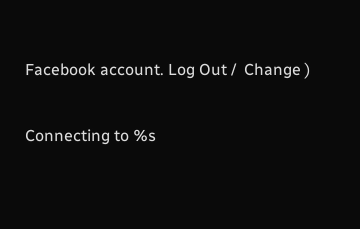Facebook account. Log Out /  Change )

Connecting to %s